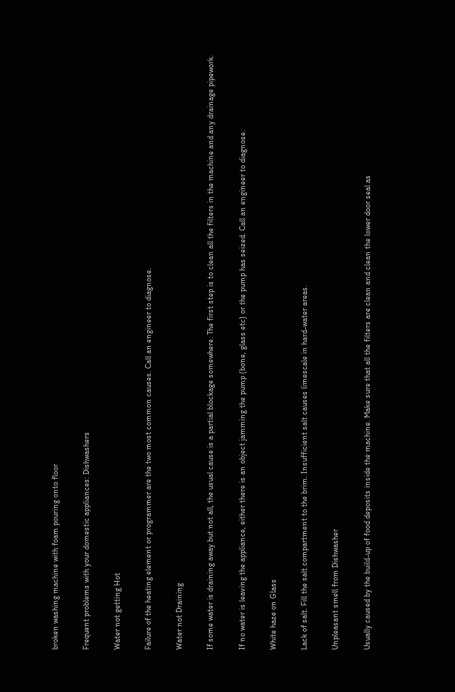broken washing machine with foam pouring onto floor

Frequent problems with your domestic appliances: Dishwashers

Water not getting Hot

Failure of the heating element or programmer are the two most common causes. Call an engineer to diagnose.

Water not Draining

If some water is draining away but not all, the usual cause is a partial blockage somewhere. The first step is to clean all the filters in the machine and any drainage pipework.

If no water is leaving the appliance, either there is an object jamming the pump (bone, glass etc) or the pump has seized. Call an engineer to diagnose.

White haze on Glass

Lack of salt. Fill the salt compartment to the brim. Insufficient salt causes limescale in hard-water areas.

Unpleasant smell from Dishwasher

Usually caused by the build-up of food deposits inside the machine. Make sure that all the filters are clean and clean the lower door seal as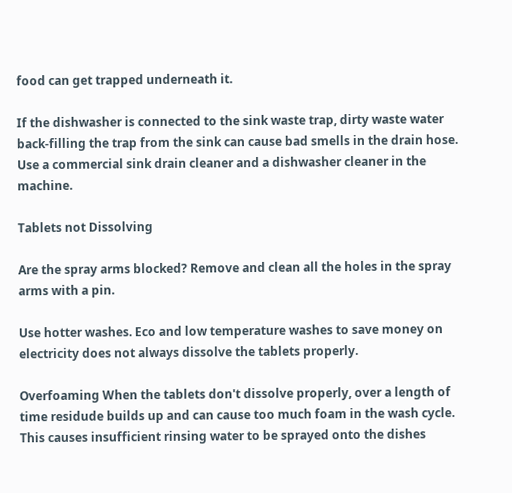food can get trapped underneath it.

If the dishwasher is connected to the sink waste trap, dirty waste water back-filling the trap from the sink can cause bad smells in the drain hose. Use a commercial sink drain cleaner and a dishwasher cleaner in the machine.

Tablets not Dissolving

Are the spray arms blocked? Remove and clean all the holes in the spray arms with a pin.

Use hotter washes. Eco and low temperature washes to save money on electricity does not always dissolve the tablets properly.

Overfoaming When the tablets don't dissolve properly, over a length of time residude builds up and can cause too much foam in the wash cycle. This causes insufficient rinsing water to be sprayed onto the dishes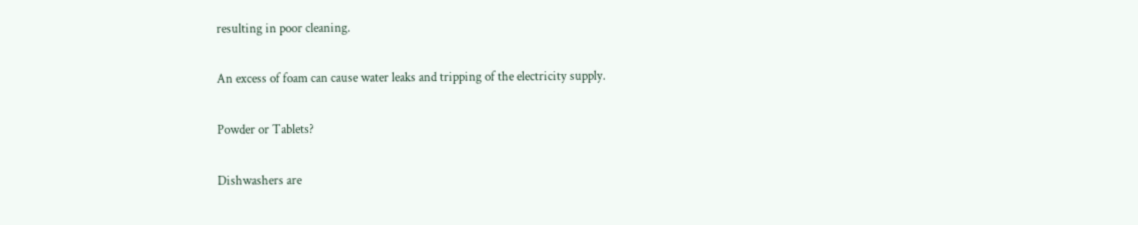resulting in poor cleaning.

An excess of foam can cause water leaks and tripping of the electricity supply.

Powder or Tablets?

Dishwashers are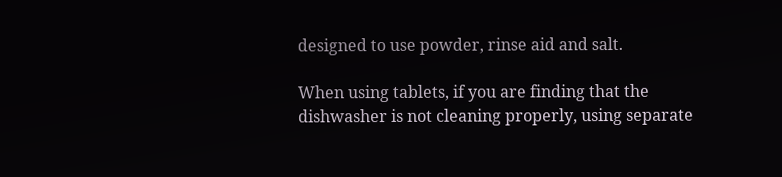designed to use powder, rinse aid and salt.

When using tablets, if you are finding that the dishwasher is not cleaning properly, using separate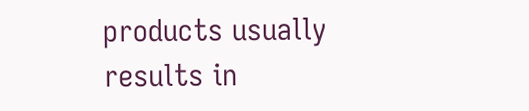products usually results in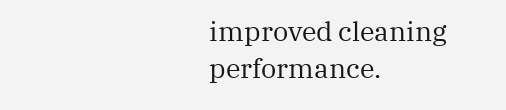improved cleaning performance.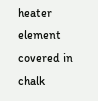heater element covered in chalk